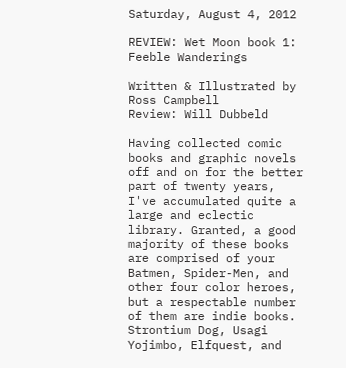Saturday, August 4, 2012

REVIEW: Wet Moon book 1: Feeble Wanderings

Written & Illustrated by Ross Campbell
Review: Will Dubbeld

Having collected comic books and graphic novels off and on for the better part of twenty years, I've accumulated quite a large and eclectic library. Granted, a good majority of these books are comprised of your Batmen, Spider-Men, and other four color heroes, but a respectable number of them are indie books. Strontium Dog, Usagi Yojimbo, Elfquest, and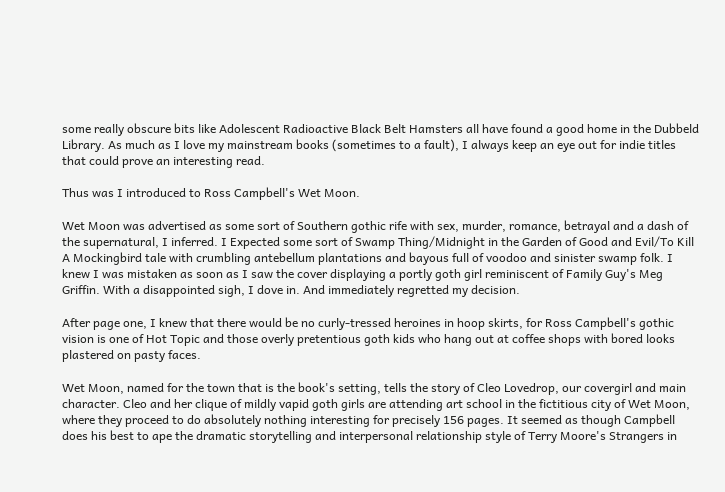some really obscure bits like Adolescent Radioactive Black Belt Hamsters all have found a good home in the Dubbeld Library. As much as I love my mainstream books (sometimes to a fault), I always keep an eye out for indie titles that could prove an interesting read.

Thus was I introduced to Ross Campbell's Wet Moon.

Wet Moon was advertised as some sort of Southern gothic rife with sex, murder, romance, betrayal and a dash of the supernatural, I inferred. I Expected some sort of Swamp Thing/Midnight in the Garden of Good and Evil/To Kill A Mockingbird tale with crumbling antebellum plantations and bayous full of voodoo and sinister swamp folk. I knew I was mistaken as soon as I saw the cover displaying a portly goth girl reminiscent of Family Guy's Meg Griffin. With a disappointed sigh, I dove in. And immediately regretted my decision.

After page one, I knew that there would be no curly-tressed heroines in hoop skirts, for Ross Campbell's gothic vision is one of Hot Topic and those overly pretentious goth kids who hang out at coffee shops with bored looks plastered on pasty faces.

Wet Moon, named for the town that is the book's setting, tells the story of Cleo Lovedrop, our covergirl and main character. Cleo and her clique of mildly vapid goth girls are attending art school in the fictitious city of Wet Moon, where they proceed to do absolutely nothing interesting for precisely 156 pages. It seemed as though Campbell does his best to ape the dramatic storytelling and interpersonal relationship style of Terry Moore's Strangers in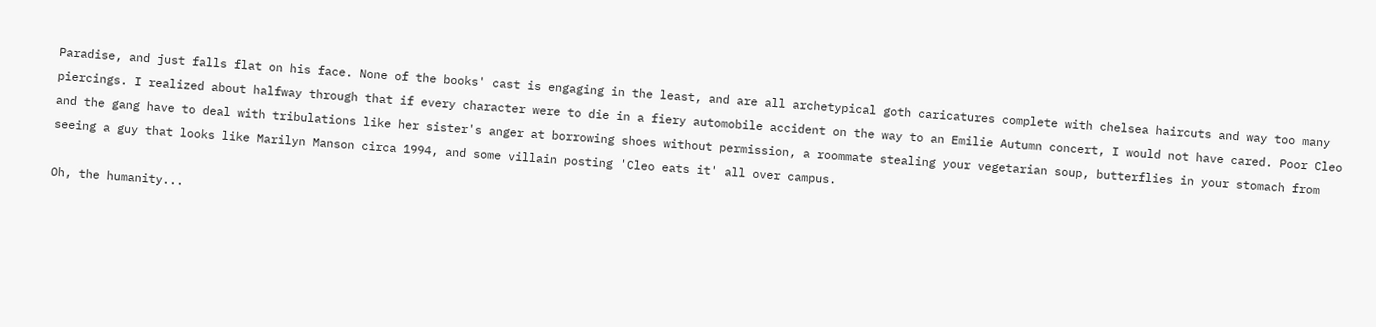Paradise, and just falls flat on his face. None of the books' cast is engaging in the least, and are all archetypical goth caricatures complete with chelsea haircuts and way too many piercings. I realized about halfway through that if every character were to die in a fiery automobile accident on the way to an Emilie Autumn concert, I would not have cared. Poor Cleo and the gang have to deal with tribulations like her sister's anger at borrowing shoes without permission, a roommate stealing your vegetarian soup, butterflies in your stomach from seeing a guy that looks like Marilyn Manson circa 1994, and some villain posting 'Cleo eats it' all over campus.

Oh, the humanity...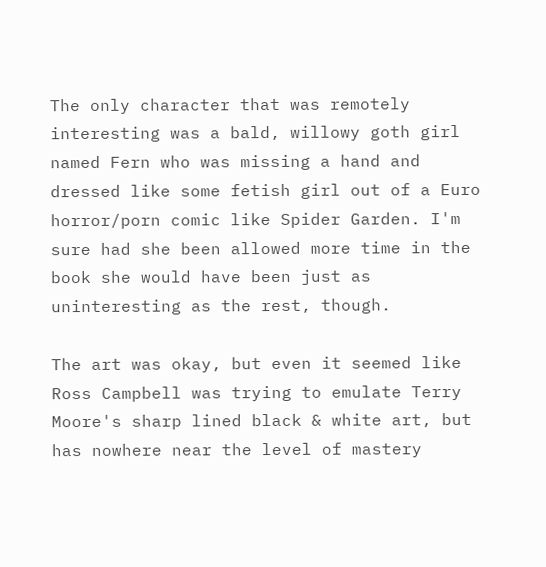The only character that was remotely interesting was a bald, willowy goth girl named Fern who was missing a hand and dressed like some fetish girl out of a Euro horror/porn comic like Spider Garden. I'm sure had she been allowed more time in the book she would have been just as uninteresting as the rest, though.

The art was okay, but even it seemed like Ross Campbell was trying to emulate Terry Moore's sharp lined black & white art, but has nowhere near the level of mastery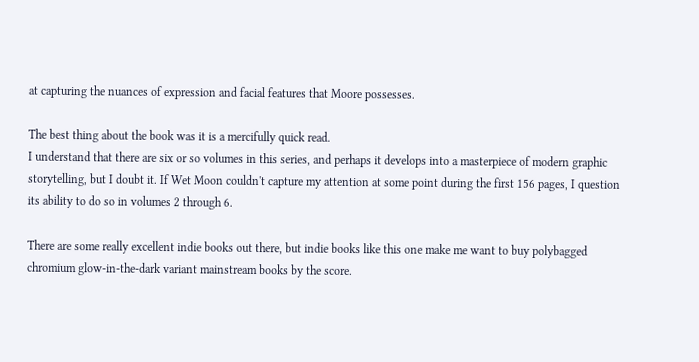at capturing the nuances of expression and facial features that Moore possesses.

The best thing about the book was it is a mercifully quick read.
I understand that there are six or so volumes in this series, and perhaps it develops into a masterpiece of modern graphic storytelling, but I doubt it. If Wet Moon couldn't capture my attention at some point during the first 156 pages, I question its ability to do so in volumes 2 through 6.

There are some really excellent indie books out there, but indie books like this one make me want to buy polybagged chromium glow-in-the-dark variant mainstream books by the score.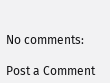No comments:

Post a Comment